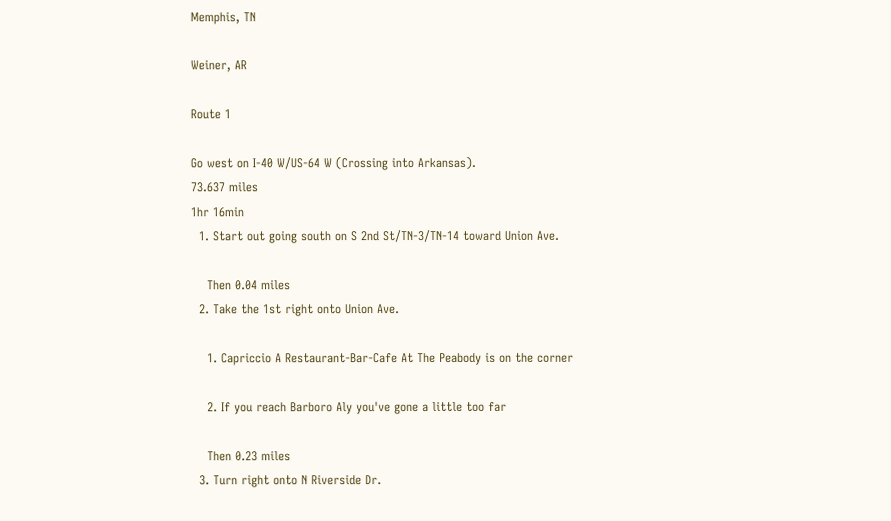Memphis, TN

Weiner, AR

Route 1

Go west on I-40 W/US-64 W (Crossing into Arkansas).
73.637 miles
1hr 16min
  1. Start out going south on S 2nd St/TN-3/TN-14 toward Union Ave.

    Then 0.04 miles
  2. Take the 1st right onto Union Ave.

    1. Capriccio A Restaurant-Bar-Cafe At The Peabody is on the corner

    2. If you reach Barboro Aly you've gone a little too far

    Then 0.23 miles
  3. Turn right onto N Riverside Dr.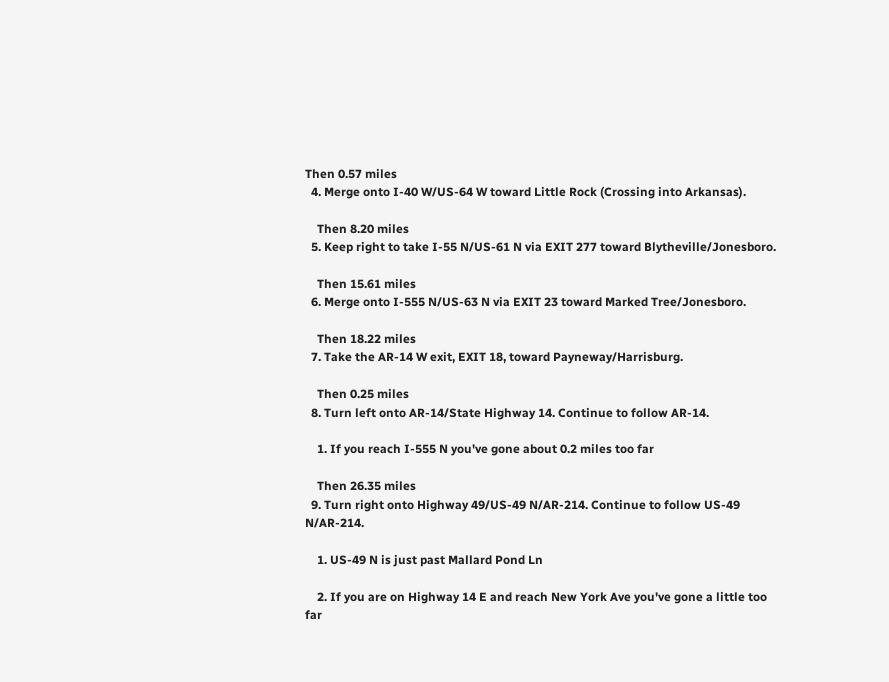Then 0.57 miles
  4. Merge onto I-40 W/US-64 W toward Little Rock (Crossing into Arkansas).

    Then 8.20 miles
  5. Keep right to take I-55 N/US-61 N via EXIT 277 toward Blytheville/Jonesboro.

    Then 15.61 miles
  6. Merge onto I-555 N/US-63 N via EXIT 23 toward Marked Tree/Jonesboro.

    Then 18.22 miles
  7. Take the AR-14 W exit, EXIT 18, toward Payneway/Harrisburg.

    Then 0.25 miles
  8. Turn left onto AR-14/State Highway 14. Continue to follow AR-14.

    1. If you reach I-555 N you've gone about 0.2 miles too far

    Then 26.35 miles
  9. Turn right onto Highway 49/US-49 N/AR-214. Continue to follow US-49 N/AR-214.

    1. US-49 N is just past Mallard Pond Ln

    2. If you are on Highway 14 E and reach New York Ave you've gone a little too far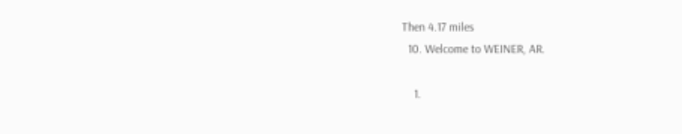Then 4.17 miles
  10. Welcome to WEINER, AR.

    1.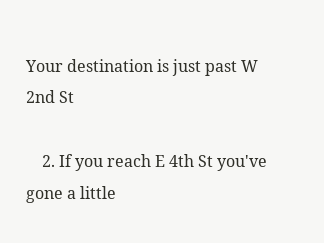Your destination is just past W 2nd St

    2. If you reach E 4th St you've gone a little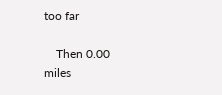too far

    Then 0.00 miles